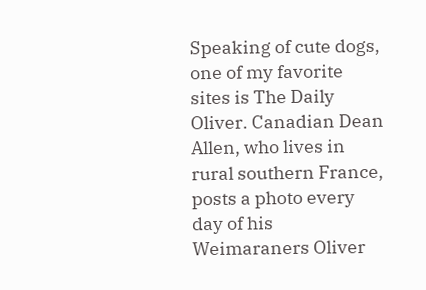Speaking of cute dogs, one of my favorite sites is The Daily Oliver. Canadian Dean Allen, who lives in rural southern France, posts a photo every day of his Weimaraners Oliver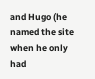and Hugo (he named the site when he only had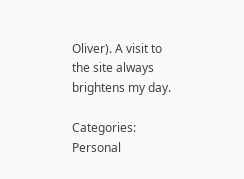Oliver). A visit to the site always brightens my day.

Categories: Personal